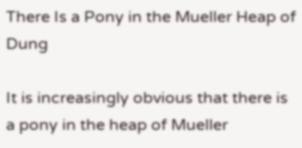There Is a Pony in the Mueller Heap of Dung

It is increasingly obvious that there is a pony in the heap of Mueller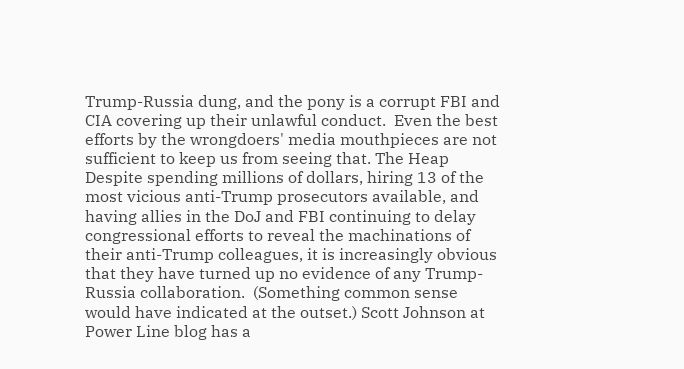Trump-Russia dung, and the pony is a corrupt FBI and CIA covering up their unlawful conduct.  Even the best efforts by the wrongdoers' media mouthpieces are not sufficient to keep us from seeing that. The Heap Despite spending millions of dollars, hiring 13 of the most vicious anti-Trump prosecutors available, and having allies in the DoJ and FBI continuing to delay congressional efforts to reveal the machinations of their anti-Trump colleagues, it is increasingly obvious that they have turned up no evidence of any Trump-Russia collaboration.  (Something common sense would have indicated at the outset.) Scott Johnson at Power Line blog has a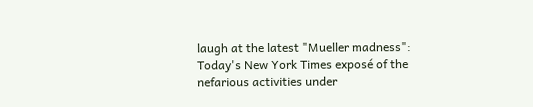laugh at the latest "Mueller madness": Today's New York Times exposé of the nefarious activities under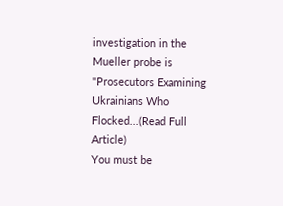investigation in the Mueller probe is "Prosecutors Examining Ukrainians Who Flocked...(Read Full Article)
You must be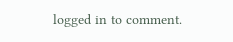logged in to comment.